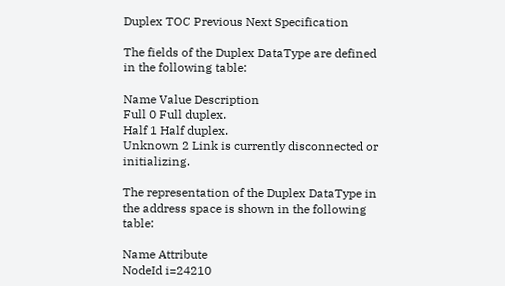Duplex TOC Previous Next Specification

The fields of the Duplex DataType are defined in the following table:

Name Value Description
Full 0 Full duplex.
Half 1 Half duplex.
Unknown 2 Link is currently disconnected or initializing.

The representation of the Duplex DataType in the address space is shown in the following table:

Name Attribute
NodeId i=24210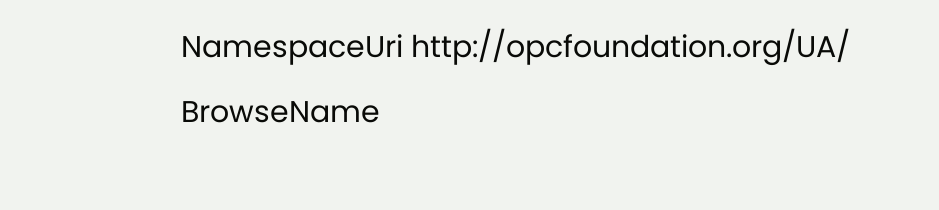NamespaceUri http://opcfoundation.org/UA/
BrowseName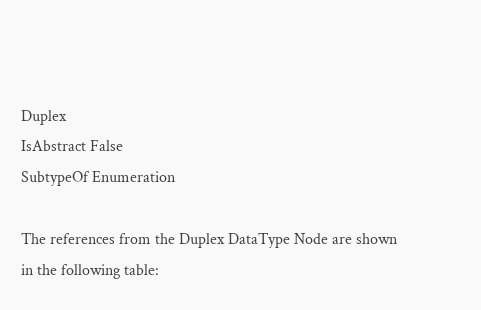Duplex
IsAbstract False
SubtypeOf Enumeration

The references from the Duplex DataType Node are shown in the following table: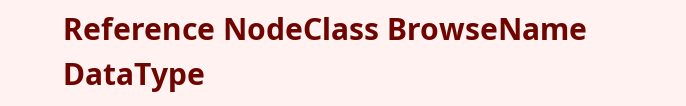Reference NodeClass BrowseName DataType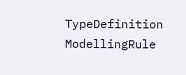TypeDefinition ModellingRule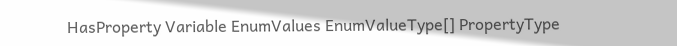HasProperty Variable EnumValues EnumValueType[] PropertyType